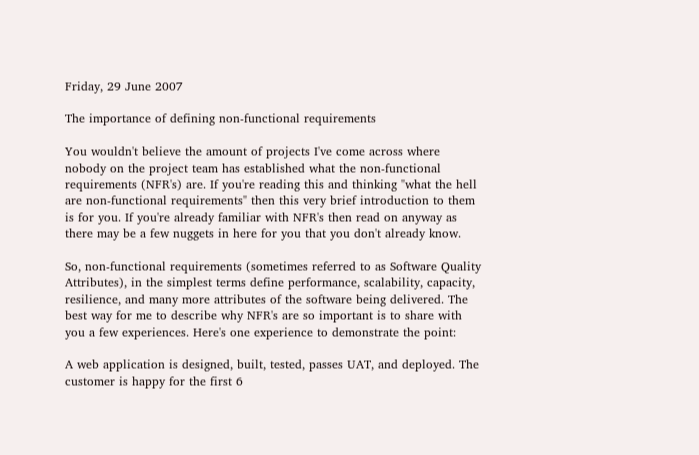Friday, 29 June 2007

The importance of defining non-functional requirements

You wouldn't believe the amount of projects I've come across where nobody on the project team has established what the non-functional requirements (NFR's) are. If you're reading this and thinking "what the hell are non-functional requirements" then this very brief introduction to them is for you. If you're already familiar with NFR's then read on anyway as there may be a few nuggets in here for you that you don't already know.

So, non-functional requirements (sometimes referred to as Software Quality Attributes), in the simplest terms define performance, scalability, capacity, resilience, and many more attributes of the software being delivered. The best way for me to describe why NFR's are so important is to share with you a few experiences. Here's one experience to demonstrate the point:

A web application is designed, built, tested, passes UAT, and deployed. The customer is happy for the first 6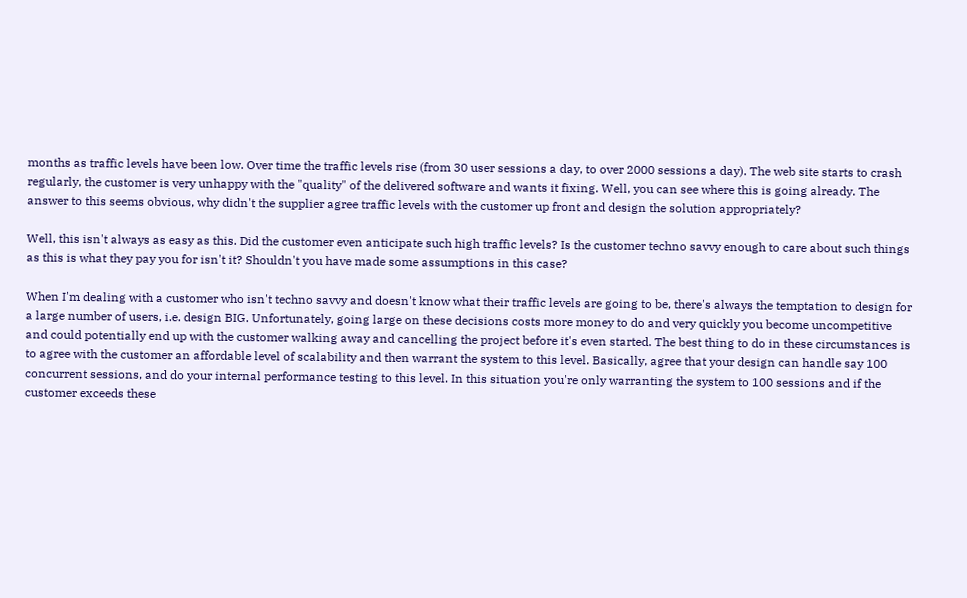months as traffic levels have been low. Over time the traffic levels rise (from 30 user sessions a day, to over 2000 sessions a day). The web site starts to crash regularly, the customer is very unhappy with the "quality" of the delivered software and wants it fixing. Well, you can see where this is going already. The answer to this seems obvious, why didn't the supplier agree traffic levels with the customer up front and design the solution appropriately?

Well, this isn't always as easy as this. Did the customer even anticipate such high traffic levels? Is the customer techno savvy enough to care about such things as this is what they pay you for isn't it? Shouldn't you have made some assumptions in this case?

When I'm dealing with a customer who isn't techno savvy and doesn't know what their traffic levels are going to be, there's always the temptation to design for a large number of users, i.e. design BIG. Unfortunately, going large on these decisions costs more money to do and very quickly you become uncompetitive and could potentially end up with the customer walking away and cancelling the project before it's even started. The best thing to do in these circumstances is to agree with the customer an affordable level of scalability and then warrant the system to this level. Basically, agree that your design can handle say 100 concurrent sessions, and do your internal performance testing to this level. In this situation you're only warranting the system to 100 sessions and if the customer exceeds these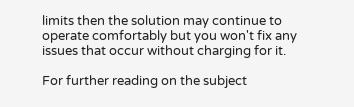limits then the solution may continue to operate comfortably but you won't fix any issues that occur without charging for it.

For further reading on the subject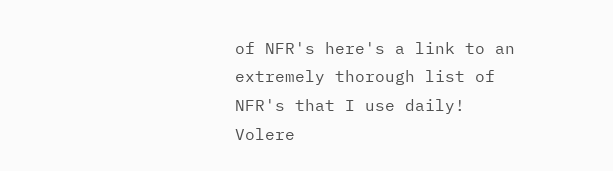of NFR's here's a link to an extremely thorough list of NFR's that I use daily! Volere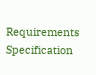Requirements Specification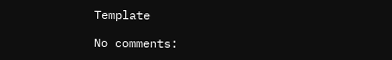Template

No comments: